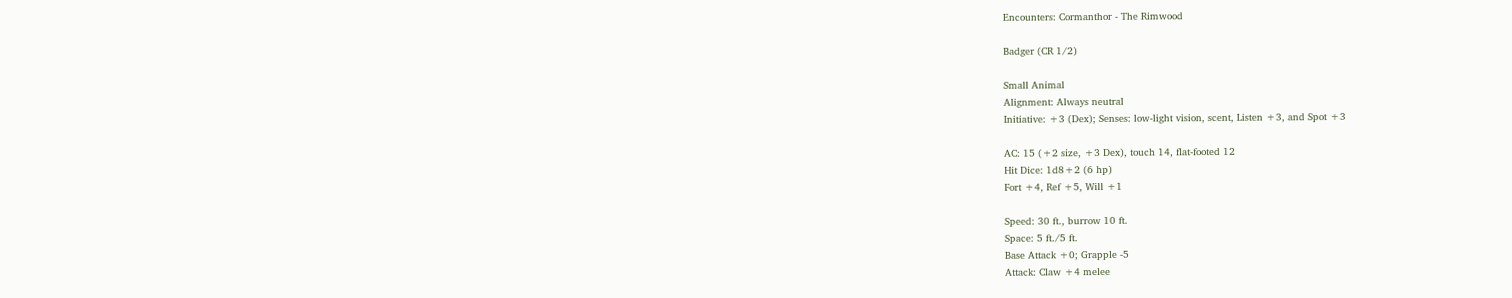Encounters: Cormanthor - The Rimwood

Badger (CR 1/2)

Small Animal
Alignment: Always neutral
Initiative: +3 (Dex); Senses: low-light vision, scent, Listen +3, and Spot +3

AC: 15 (+2 size, +3 Dex), touch 14, flat-footed 12
Hit Dice: 1d8+2 (6 hp)
Fort +4, Ref +5, Will +1

Speed: 30 ft., burrow 10 ft.
Space: 5 ft./5 ft.
Base Attack +0; Grapple -5
Attack: Claw +4 melee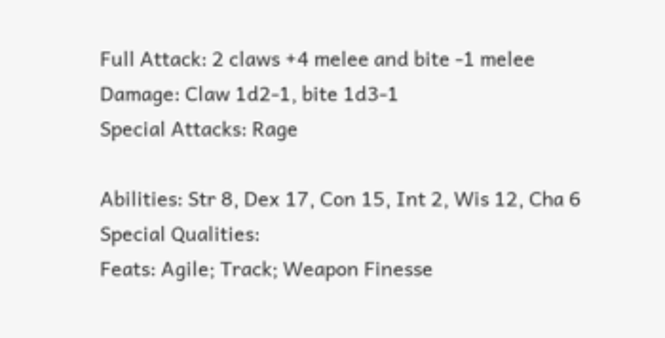Full Attack: 2 claws +4 melee and bite -1 melee
Damage: Claw 1d2-1, bite 1d3-1
Special Attacks: Rage

Abilities: Str 8, Dex 17, Con 15, Int 2, Wis 12, Cha 6
Special Qualities:
Feats: Agile; Track; Weapon Finesse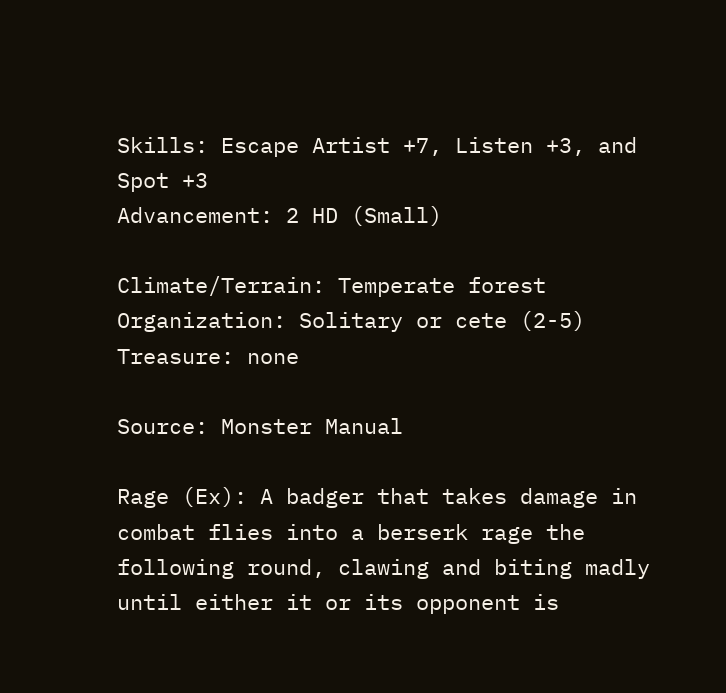Skills: Escape Artist +7, Listen +3, and Spot +3
Advancement: 2 HD (Small)

Climate/Terrain: Temperate forest
Organization: Solitary or cete (2-5)
Treasure: none

Source: Monster Manual

Rage (Ex): A badger that takes damage in combat flies into a berserk rage the following round, clawing and biting madly until either it or its opponent is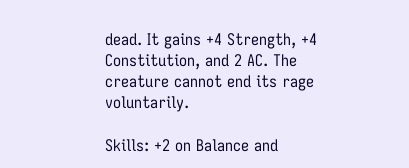dead. It gains +4 Strength, +4 Constitution, and 2 AC. The creature cannot end its rage voluntarily.

Skills: +2 on Balance and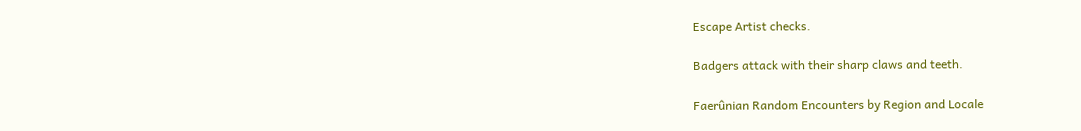Escape Artist checks.

Badgers attack with their sharp claws and teeth.

Faerûnian Random Encounters by Region and Locale